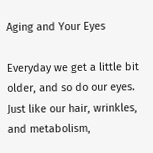Aging and Your Eyes

Everyday we get a little bit older, and so do our eyes. Just like our hair, wrinkles, and metabolism,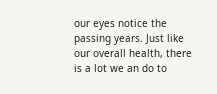our eyes notice the passing years. Just like our overall health, there is a lot we an do to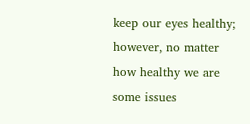keep our eyes healthy; however, no matter how healthy we are some issues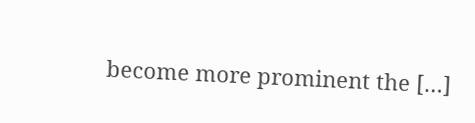become more prominent the […]